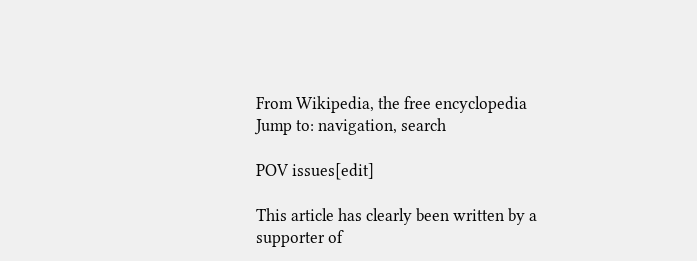From Wikipedia, the free encyclopedia
Jump to: navigation, search

POV issues[edit]

This article has clearly been written by a supporter of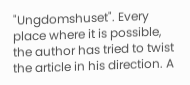"Ungdomshuset". Every place where it is possible, the author has tried to twist the article in his direction. A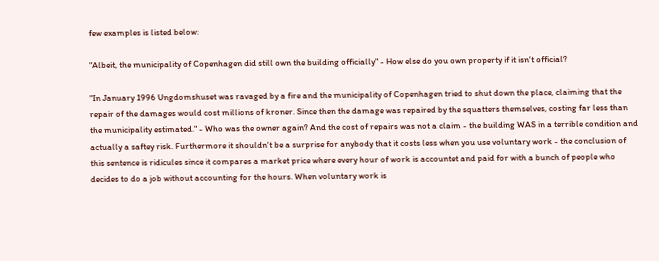few examples is listed below:

"Albeit, the municipality of Copenhagen did still own the building officially" - How else do you own property if it isn't official?

"In January 1996 Ungdomshuset was ravaged by a fire and the municipality of Copenhagen tried to shut down the place, claiming that the repair of the damages would cost millions of kroner. Since then the damage was repaired by the squatters themselves, costing far less than the municipality estimated." - Who was the owner again? And the cost of repairs was not a claim - the building WAS in a terrible condition and actually a saftey risk. Furthermore it shouldn't be a surprise for anybody that it costs less when you use voluntary work - the conclusion of this sentence is ridicules since it compares a market price where every hour of work is accountet and paid for with a bunch of people who decides to do a job without accounting for the hours. When voluntary work is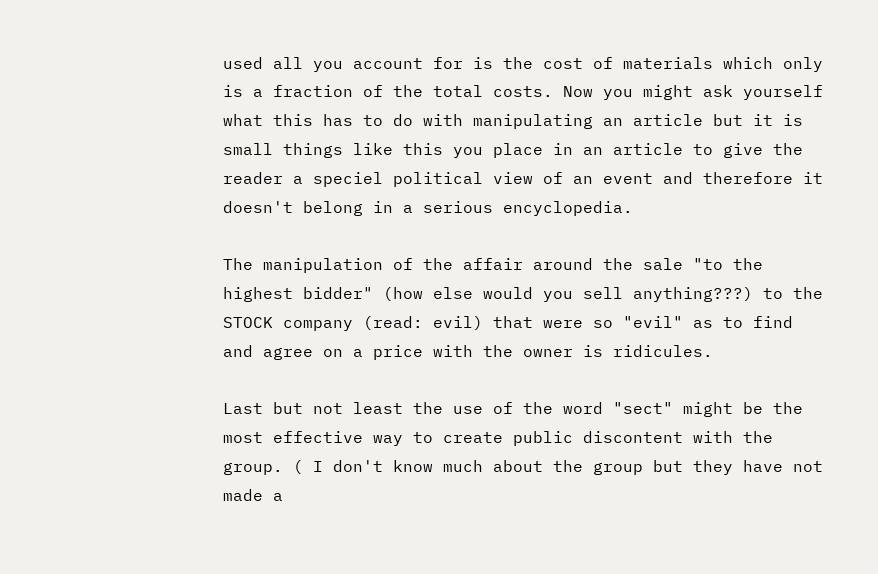used all you account for is the cost of materials which only is a fraction of the total costs. Now you might ask yourself what this has to do with manipulating an article but it is small things like this you place in an article to give the reader a speciel political view of an event and therefore it doesn't belong in a serious encyclopedia.

The manipulation of the affair around the sale "to the highest bidder" (how else would you sell anything???) to the STOCK company (read: evil) that were so "evil" as to find and agree on a price with the owner is ridicules.

Last but not least the use of the word "sect" might be the most effective way to create public discontent with the group. ( I don't know much about the group but they have not made a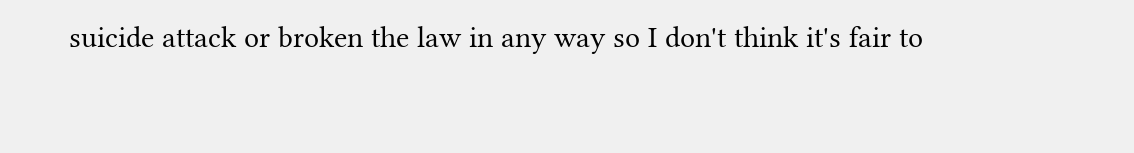suicide attack or broken the law in any way so I don't think it's fair to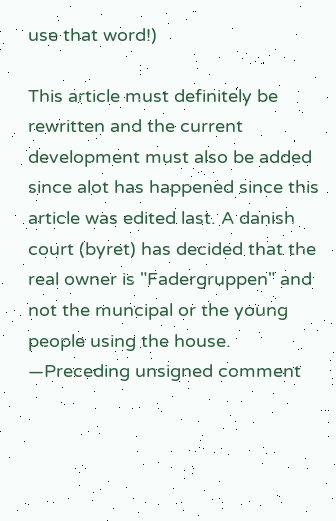use that word!)

This article must definitely be rewritten and the current development must also be added since alot has happened since this article was edited last. A danish court (byret) has decided that the real owner is "Fadergruppen" and not the muncipal or the young people using the house. —Preceding unsigned comment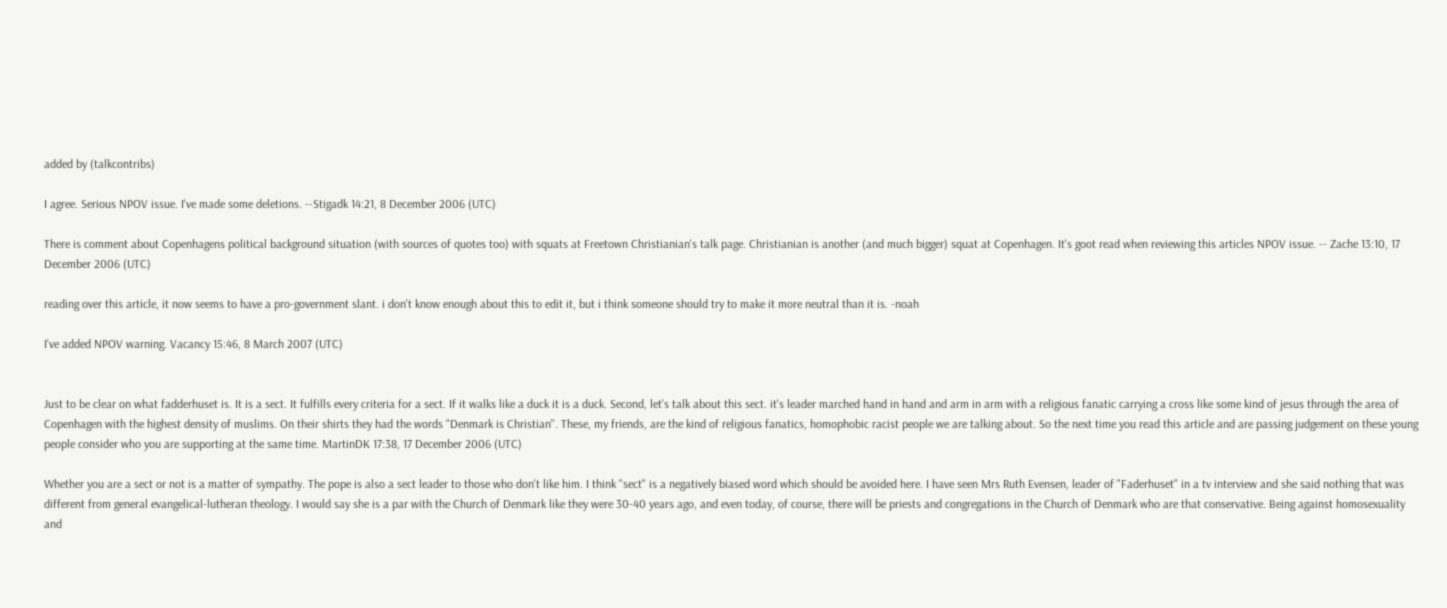added by (talkcontribs)

I agree. Serious NPOV issue. I've made some deletions. --Stigadk 14:21, 8 December 2006 (UTC)

There is comment about Copenhagens political background situation (with sources of quotes too) with squats at Freetown Christianian's talk page. Christianian is another (and much bigger) squat at Copenhagen. It's goot read when reviewing this articles NPOV issue. -- Zache 13:10, 17 December 2006 (UTC)

reading over this article, it now seems to have a pro-government slant. i don't know enough about this to edit it, but i think someone should try to make it more neutral than it is. -noah

I've added NPOV warning. Vacancy 15:46, 8 March 2007 (UTC)


Just to be clear on what fadderhuset is. It is a sect. It fulfills every criteria for a sect. If it walks like a duck it is a duck. Second, let's talk about this sect. it's leader marched hand in hand and arm in arm with a religious fanatic carrying a cross like some kind of jesus through the area of Copenhagen with the highest density of muslims. On their shirts they had the words "Denmark is Christian". These, my friends, are the kind of religious fanatics, homophobic racist people we are talking about. So the next time you read this article and are passing judgement on these young people consider who you are supporting at the same time. MartinDK 17:38, 17 December 2006 (UTC)

Whether you are a sect or not is a matter of sympathy. The pope is also a sect leader to those who don't like him. I think "sect" is a negatively biased word which should be avoided here. I have seen Mrs Ruth Evensen, leader of "Faderhuset" in a tv interview and she said nothing that was different from general evangelical-lutheran theology. I would say she is a par with the Church of Denmark like they were 30-40 years ago, and even today, of course, there will be priests and congregations in the Church of Denmark who are that conservative. Being against homosexuality and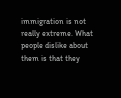immigration is not really extreme. What people dislike about them is that they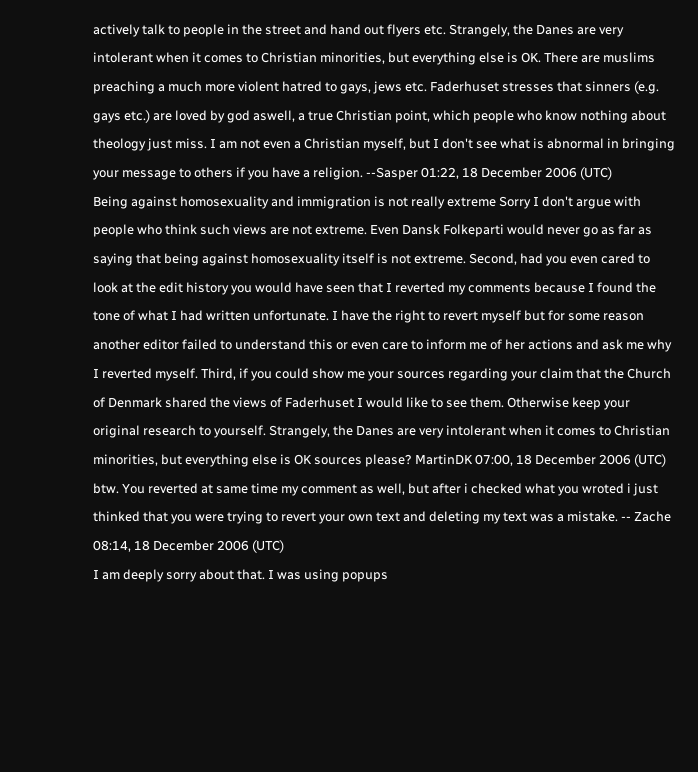actively talk to people in the street and hand out flyers etc. Strangely, the Danes are very intolerant when it comes to Christian minorities, but everything else is OK. There are muslims preaching a much more violent hatred to gays, jews etc. Faderhuset stresses that sinners (e.g. gays etc.) are loved by god aswell, a true Christian point, which people who know nothing about theology just miss. I am not even a Christian myself, but I don't see what is abnormal in bringing your message to others if you have a religion. --Sasper 01:22, 18 December 2006 (UTC)
Being against homosexuality and immigration is not really extreme Sorry I don't argue with people who think such views are not extreme. Even Dansk Folkeparti would never go as far as saying that being against homosexuality itself is not extreme. Second, had you even cared to look at the edit history you would have seen that I reverted my comments because I found the tone of what I had written unfortunate. I have the right to revert myself but for some reason another editor failed to understand this or even care to inform me of her actions and ask me why I reverted myself. Third, if you could show me your sources regarding your claim that the Church of Denmark shared the views of Faderhuset I would like to see them. Otherwise keep your original research to yourself. Strangely, the Danes are very intolerant when it comes to Christian minorities, but everything else is OK sources please? MartinDK 07:00, 18 December 2006 (UTC)
btw. You reverted at same time my comment as well, but after i checked what you wroted i just thinked that you were trying to revert your own text and deleting my text was a mistake. -- Zache 08:14, 18 December 2006 (UTC)
I am deeply sorry about that. I was using popups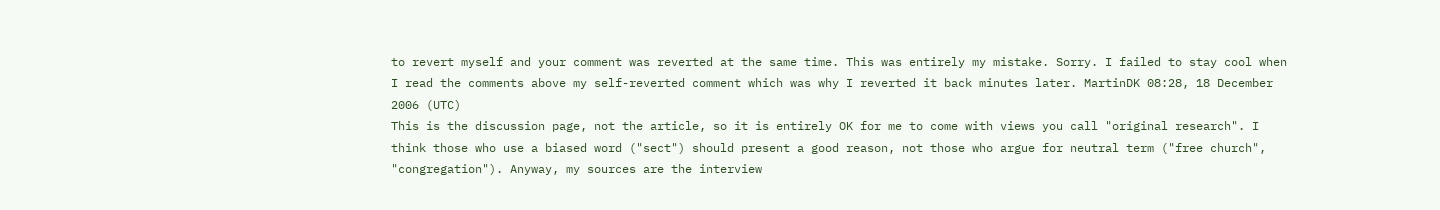to revert myself and your comment was reverted at the same time. This was entirely my mistake. Sorry. I failed to stay cool when I read the comments above my self-reverted comment which was why I reverted it back minutes later. MartinDK 08:28, 18 December 2006 (UTC)
This is the discussion page, not the article, so it is entirely OK for me to come with views you call "original research". I think those who use a biased word ("sect") should present a good reason, not those who argue for neutral term ("free church", "congregation"). Anyway, my sources are the interview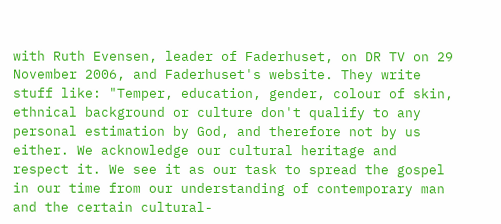with Ruth Evensen, leader of Faderhuset, on DR TV on 29 November 2006, and Faderhuset's website. They write stuff like: "Temper, education, gender, colour of skin, ethnical background or culture don't qualify to any personal estimation by God, and therefore not by us either. We acknowledge our cultural heritage and respect it. We see it as our task to spread the gospel in our time from our understanding of contemporary man and the certain cultural-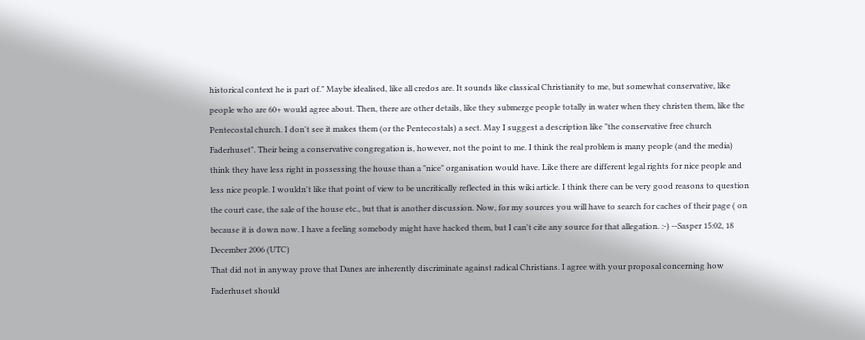historical context he is part of." Maybe idealised, like all credos are. It sounds like classical Christianity to me, but somewhat conservative, like people who are 60+ would agree about. Then, there are other details, like they submerge people totally in water when they christen them, like the Pentecostal church. I don't see it makes them (or the Pentecostals) a sect. May I suggest a description like "the conservative free church Faderhuset". Their being a conservative congregation is, however, not the point to me. I think the real problem is many people (and the media) think they have less right in possessing the house than a "nice" organisation would have. Like there are different legal rights for nice people and less nice people. I wouldn't like that point of view to be uncritically reflected in this wiki article. I think there can be very good reasons to question the court case, the sale of the house etc., but that is another discussion. Now, for my sources you will have to search for caches of their page ( on because it is down now. I have a feeling somebody might have hacked them, but I can't cite any source for that allegation. :-) --Sasper 15:02, 18 December 2006 (UTC)
That did not in anyway prove that Danes are inherently discriminate against radical Christians. I agree with your proposal concerning how Faderhuset should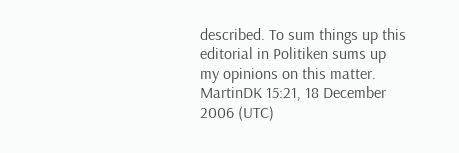described. To sum things up this editorial in Politiken sums up my opinions on this matter. MartinDK 15:21, 18 December 2006 (UTC)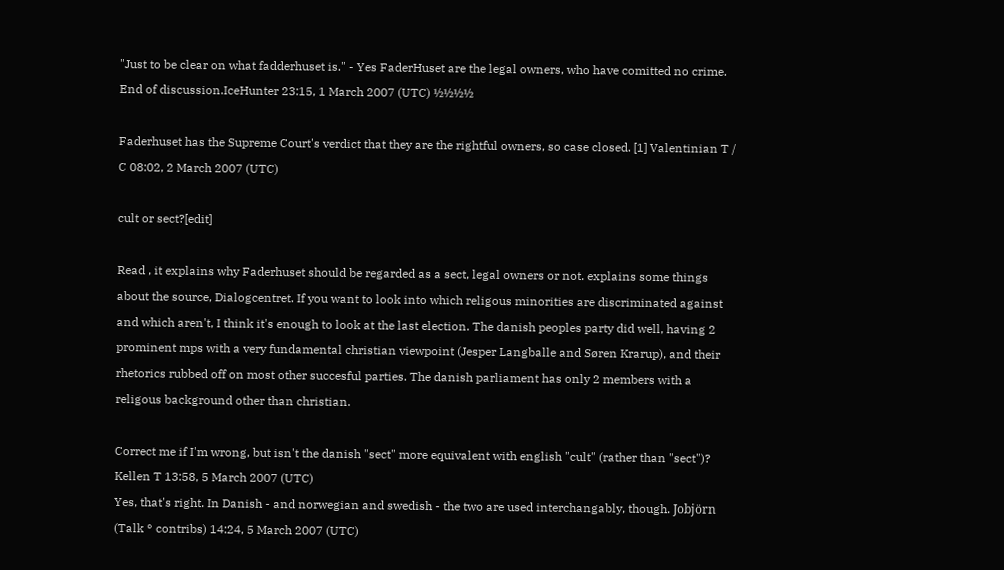"Just to be clear on what fadderhuset is." - Yes FaderHuset are the legal owners, who have comitted no crime. End of discussion.IceHunter 23:15, 1 March 2007 (UTC) ½½½½

Faderhuset has the Supreme Court's verdict that they are the rightful owners, so case closed. [1] Valentinian T / C 08:02, 2 March 2007 (UTC)

cult or sect?[edit]

Read , it explains why Faderhuset should be regarded as a sect, legal owners or not. explains some things about the source, Dialogcentret. If you want to look into which religous minorities are discriminated against and which aren't, I think it's enough to look at the last election. The danish peoples party did well, having 2 prominent mps with a very fundamental christian viewpoint (Jesper Langballe and Søren Krarup), and their rhetorics rubbed off on most other succesful parties. The danish parliament has only 2 members with a religous background other than christian.

Correct me if I'm wrong, but isn't the danish "sect" more equivalent with english "cult" (rather than "sect")? Kellen T 13:58, 5 March 2007 (UTC)
Yes, that's right. In Danish - and norwegian and swedish - the two are used interchangably, though. Jobjörn (Talk ° contribs) 14:24, 5 March 2007 (UTC)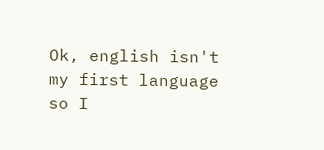Ok, english isn't my first language so I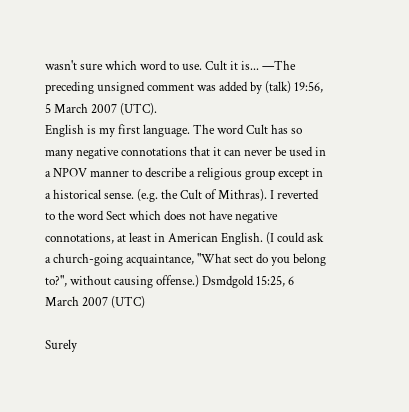wasn't sure which word to use. Cult it is... —The preceding unsigned comment was added by (talk) 19:56, 5 March 2007 (UTC).
English is my first language. The word Cult has so many negative connotations that it can never be used in a NPOV manner to describe a religious group except in a historical sense. (e.g. the Cult of Mithras). I reverted to the word Sect which does not have negative connotations, at least in American English. (I could ask a church-going acquaintance, "What sect do you belong to?", without causing offense.) Dsmdgold 15:25, 6 March 2007 (UTC)

Surely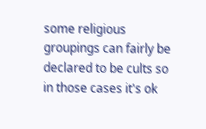some religious groupings can fairly be declared to be cults so in those cases it's ok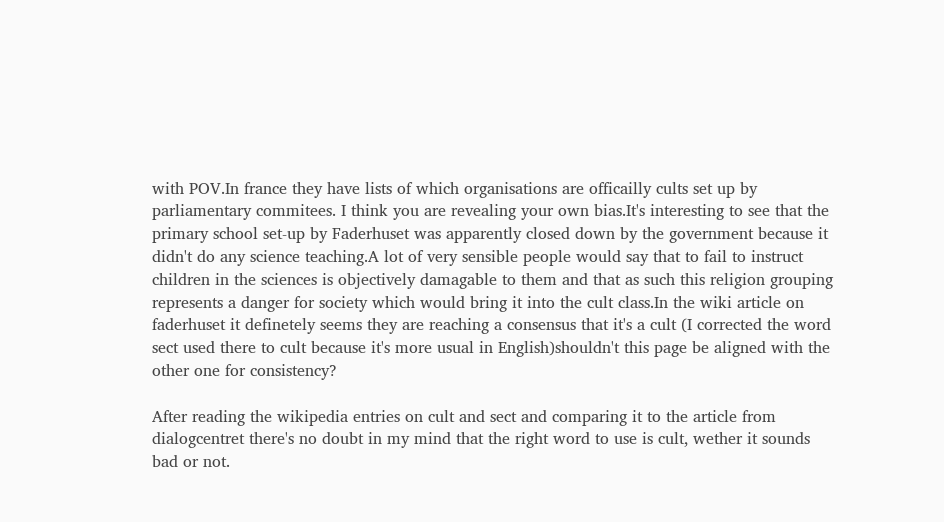with POV.In france they have lists of which organisations are officailly cults set up by parliamentary commitees. I think you are revealing your own bias.It's interesting to see that the primary school set-up by Faderhuset was apparently closed down by the government because it didn't do any science teaching.A lot of very sensible people would say that to fail to instruct children in the sciences is objectively damagable to them and that as such this religion grouping represents a danger for society which would bring it into the cult class.In the wiki article on faderhuset it definetely seems they are reaching a consensus that it's a cult (I corrected the word sect used there to cult because it's more usual in English)shouldn't this page be aligned with the other one for consistency?

After reading the wikipedia entries on cult and sect and comparing it to the article from dialogcentret there's no doubt in my mind that the right word to use is cult, wether it sounds bad or not.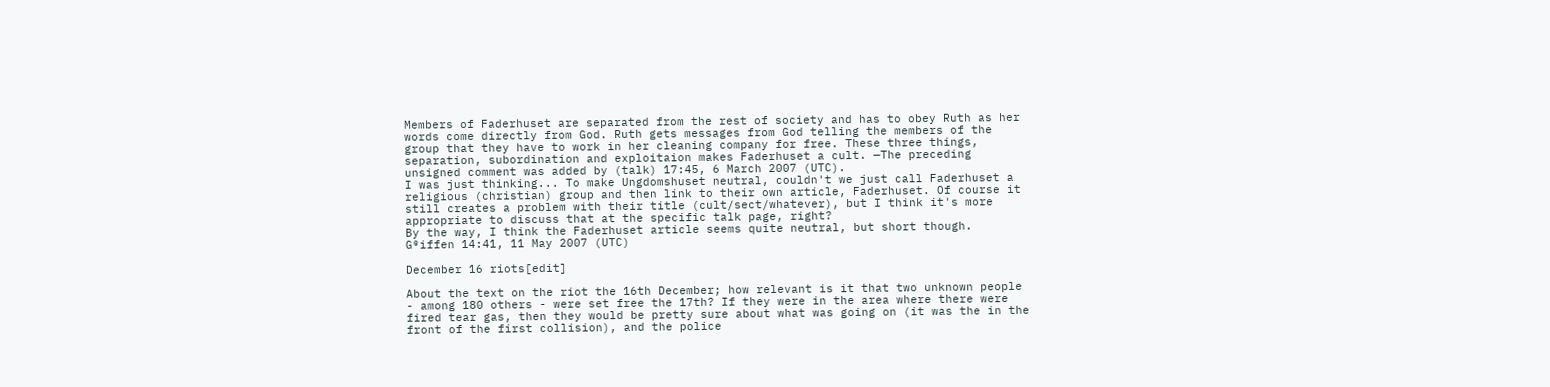Members of Faderhuset are separated from the rest of society and has to obey Ruth as her words come directly from God. Ruth gets messages from God telling the members of the group that they have to work in her cleaning company for free. These three things, separation, subordination and exploitaion makes Faderhuset a cult. —The preceding unsigned comment was added by (talk) 17:45, 6 March 2007 (UTC).
I was just thinking... To make Ungdomshuset neutral, couldn't we just call Faderhuset a religious (christian) group and then link to their own article, Faderhuset. Of course it still creates a problem with their title (cult/sect/whatever), but I think it's more appropriate to discuss that at the specific talk page, right?
By the way, I think the Faderhuset article seems quite neutral, but short though.
G®iffen 14:41, 11 May 2007 (UTC)

December 16 riots[edit]

About the text on the riot the 16th December; how relevant is it that two unknown people - among 180 others - were set free the 17th? If they were in the area where there were fired tear gas, then they would be pretty sure about what was going on (it was the in the front of the first collision), and the police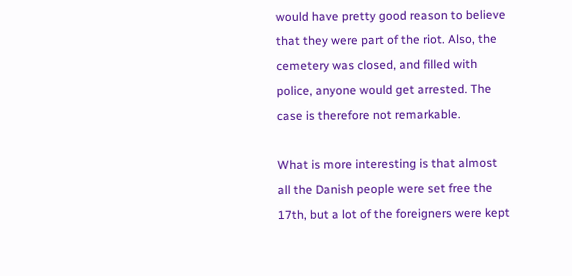would have pretty good reason to believe that they were part of the riot. Also, the cemetery was closed, and filled with police, anyone would get arrested. The case is therefore not remarkable.

What is more interesting is that almost all the Danish people were set free the 17th, but a lot of the foreigners were kept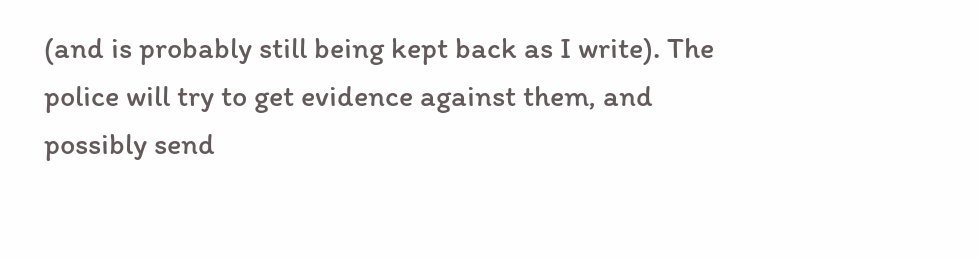(and is probably still being kept back as I write). The police will try to get evidence against them, and possibly send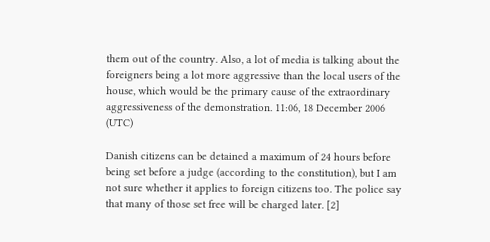them out of the country. Also, a lot of media is talking about the foreigners being a lot more aggressive than the local users of the house, which would be the primary cause of the extraordinary aggressiveness of the demonstration. 11:06, 18 December 2006 (UTC)

Danish citizens can be detained a maximum of 24 hours before being set before a judge (according to the constitution), but I am not sure whether it applies to foreign citizens too. The police say that many of those set free will be charged later. [2]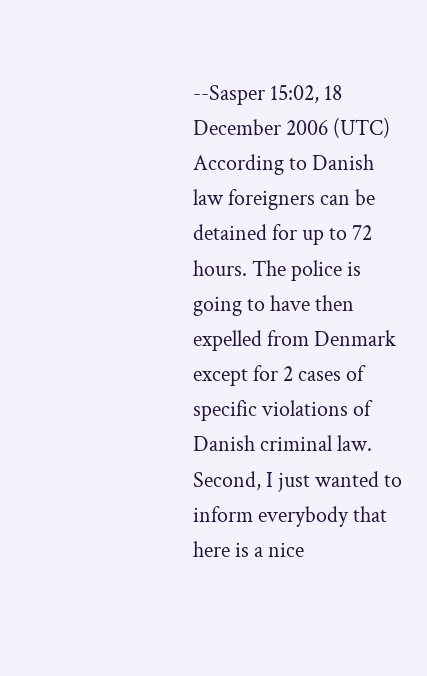--Sasper 15:02, 18 December 2006 (UTC)
According to Danish law foreigners can be detained for up to 72 hours. The police is going to have then expelled from Denmark except for 2 cases of specific violations of Danish criminal law. Second, I just wanted to inform everybody that here is a nice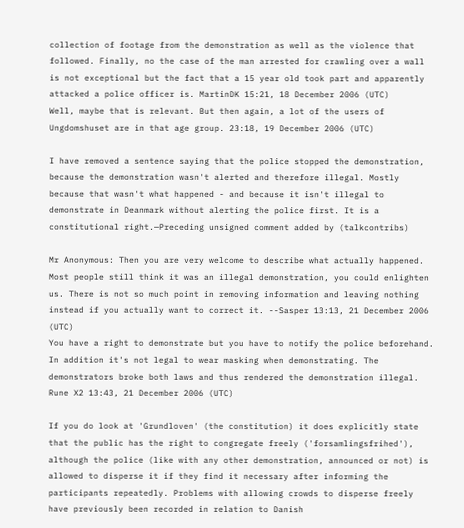collection of footage from the demonstration as well as the violence that followed. Finally, no the case of the man arrested for crawling over a wall is not exceptional but the fact that a 15 year old took part and apparently attacked a police officer is. MartinDK 15:21, 18 December 2006 (UTC)
Well, maybe that is relevant. But then again, a lot of the users of Ungdomshuset are in that age group. 23:18, 19 December 2006 (UTC)

I have removed a sentence saying that the police stopped the demonstration, because the demonstration wasn't alerted and therefore illegal. Mostly because that wasn't what happened - and because it isn't illegal to demonstrate in Deanmark without alerting the police first. It is a constitutional right.—Preceding unsigned comment added by (talkcontribs)

Mr Anonymous: Then you are very welcome to describe what actually happened. Most people still think it was an illegal demonstration, you could enlighten us. There is not so much point in removing information and leaving nothing instead if you actually want to correct it. --Sasper 13:13, 21 December 2006 (UTC)
You have a right to demonstrate but you have to notify the police beforehand. In addition it's not legal to wear masking when demonstrating. The demonstrators broke both laws and thus rendered the demonstration illegal. Rune X2 13:43, 21 December 2006 (UTC)

If you do look at 'Grundloven' (the constitution) it does explicitly state that the public has the right to congregate freely ('forsamlingsfrihed'), although the police (like with any other demonstration, announced or not) is allowed to disperse it if they find it necessary after informing the participants repeatedly. Problems with allowing crowds to disperse freely have previously been recorded in relation to Danish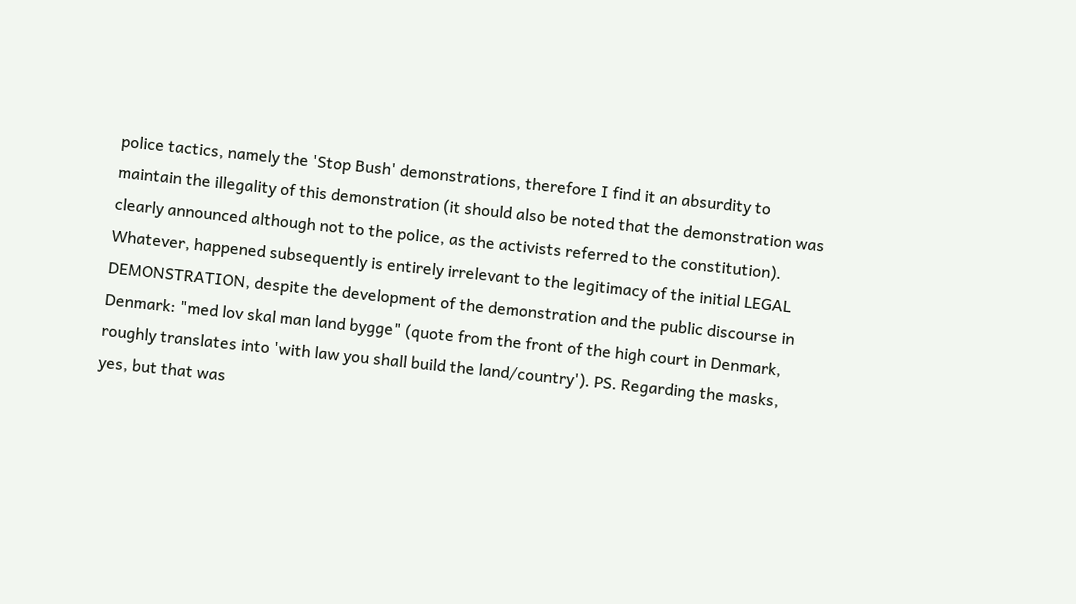police tactics, namely the 'Stop Bush' demonstrations, therefore I find it an absurdity to maintain the illegality of this demonstration (it should also be noted that the demonstration was clearly announced although not to the police, as the activists referred to the constitution). Whatever, happened subsequently is entirely irrelevant to the legitimacy of the initial LEGAL DEMONSTRATION, despite the development of the demonstration and the public discourse in Denmark: "med lov skal man land bygge" (quote from the front of the high court in Denmark, roughly translates into 'with law you shall build the land/country'). PS. Regarding the masks, yes, but that was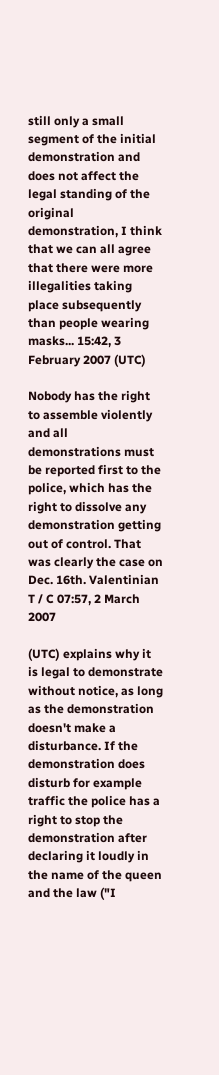still only a small segment of the initial demonstration and does not affect the legal standing of the original demonstration, I think that we can all agree that there were more illegalities taking place subsequently than people wearing masks... 15:42, 3 February 2007 (UTC)

Nobody has the right to assemble violently and all demonstrations must be reported first to the police, which has the right to dissolve any demonstration getting out of control. That was clearly the case on Dec. 16th. Valentinian T / C 07:57, 2 March 2007

(UTC) explains why it is legal to demonstrate without notice, as long as the demonstration doesn't make a disturbance. If the demonstration does disturb for example traffic the police has a right to stop the demonstration after declaring it loudly in the name of the queen and the law ("I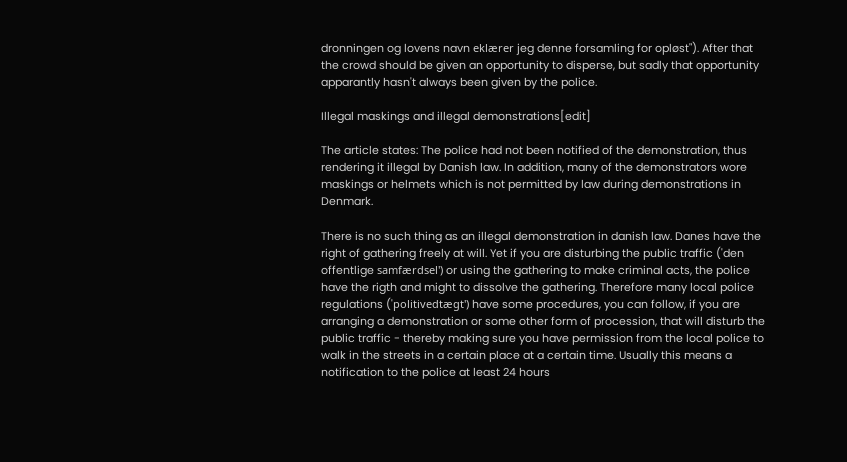dronningen og lovens navn eklærer jeg denne forsamling for opløst"). After that the crowd should be given an opportunity to disperse, but sadly that opportunity apparantly hasn't always been given by the police.

Illegal maskings and illegal demonstrations[edit]

The article states: The police had not been notified of the demonstration, thus rendering it illegal by Danish law. In addition, many of the demonstrators wore maskings or helmets which is not permitted by law during demonstrations in Denmark.

There is no such thing as an illegal demonstration in danish law. Danes have the right of gathering freely at will. Yet if you are disturbing the public traffic ('den offentlige samfærdsel') or using the gathering to make criminal acts, the police have the rigth and might to dissolve the gathering. Therefore many local police regulations ('politivedtægt') have some procedures, you can follow, if you are arranging a demonstration or some other form of procession, that will disturb the public traffic - thereby making sure you have permission from the local police to walk in the streets in a certain place at a certain time. Usually this means a notification to the police at least 24 hours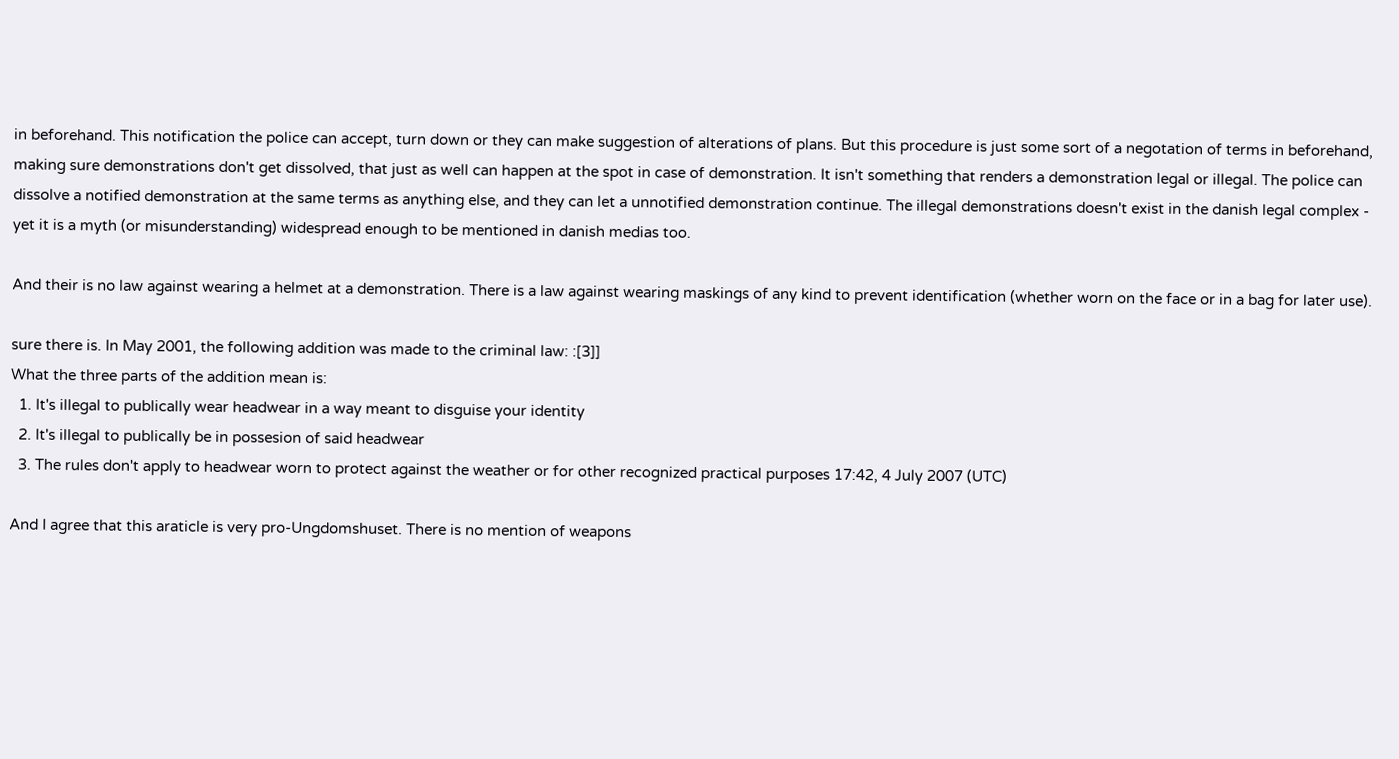in beforehand. This notification the police can accept, turn down or they can make suggestion of alterations of plans. But this procedure is just some sort of a negotation of terms in beforehand, making sure demonstrations don't get dissolved, that just as well can happen at the spot in case of demonstration. It isn't something that renders a demonstration legal or illegal. The police can dissolve a notified demonstration at the same terms as anything else, and they can let a unnotified demonstration continue. The illegal demonstrations doesn't exist in the danish legal complex - yet it is a myth (or misunderstanding) widespread enough to be mentioned in danish medias too.

And their is no law against wearing a helmet at a demonstration. There is a law against wearing maskings of any kind to prevent identification (whether worn on the face or in a bag for later use).

sure there is. In May 2001, the following addition was made to the criminal law: :[3]]
What the three parts of the addition mean is:
  1. It's illegal to publically wear headwear in a way meant to disguise your identity
  2. It's illegal to publically be in possesion of said headwear
  3. The rules don't apply to headwear worn to protect against the weather or for other recognized practical purposes 17:42, 4 July 2007 (UTC)

And I agree that this araticle is very pro-Ungdomshuset. There is no mention of weapons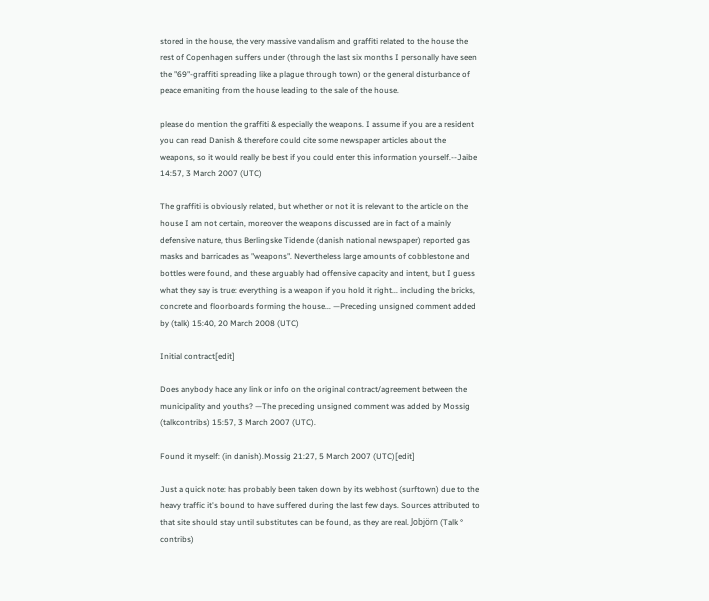stored in the house, the very massive vandalism and graffiti related to the house the rest of Copenhagen suffers under (through the last six months I personally have seen the "69"-graffiti spreading like a plague through town) or the general disturbance of peace emaniting from the house leading to the sale of the house.

please do mention the graffiti & especially the weapons. I assume if you are a resident you can read Danish & therefore could cite some newspaper articles about the weapons, so it would really be best if you could enter this information yourself.--Jaibe 14:57, 3 March 2007 (UTC)

The graffiti is obviously related, but whether or not it is relevant to the article on the house I am not certain, moreover the weapons discussed are in fact of a mainly defensive nature, thus Berlingske Tidende (danish national newspaper) reported gas masks and barricades as "weapons". Nevertheless large amounts of cobblestone and bottles were found, and these arguably had offensive capacity and intent, but I guess what they say is true: everything is a weapon if you hold it right... including the bricks, concrete and floorboards forming the house... —Preceding unsigned comment added by (talk) 15:40, 20 March 2008 (UTC)

Initial contract[edit]

Does anybody hace any link or info on the original contract/agreement between the municipality and youths? —The preceding unsigned comment was added by Mossig (talkcontribs) 15:57, 3 March 2007 (UTC).

Found it myself: (in danish).Mossig 21:27, 5 March 2007 (UTC)[edit]

Just a quick note: has probably been taken down by its webhost (surftown) due to the heavy traffic it's bound to have suffered during the last few days. Sources attributed to that site should stay until substitutes can be found, as they are real. Jobjörn (Talk ° contribs)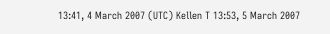13:41, 4 March 2007 (UTC) Kellen T 13:53, 5 March 2007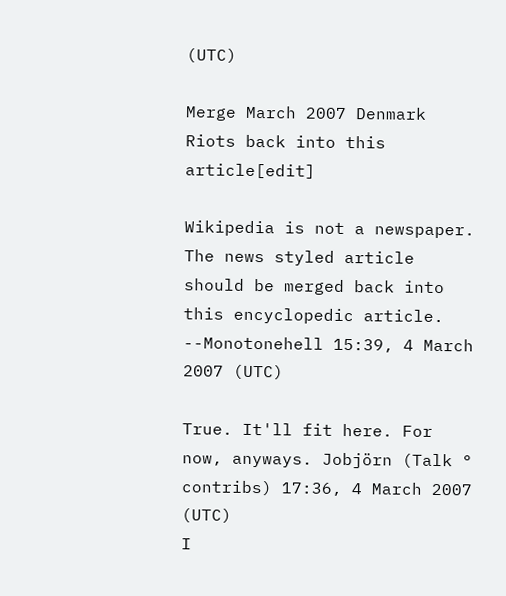(UTC)

Merge March 2007 Denmark Riots back into this article[edit]

Wikipedia is not a newspaper. The news styled article should be merged back into this encyclopedic article. --Monotonehell 15:39, 4 March 2007 (UTC)

True. It'll fit here. For now, anyways. Jobjörn (Talk ° contribs) 17:36, 4 March 2007 (UTC)
I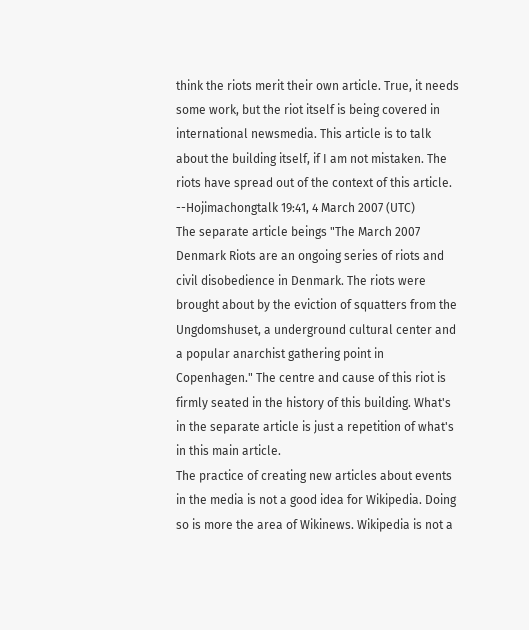think the riots merit their own article. True, it needs some work, but the riot itself is being covered in international newsmedia. This article is to talk about the building itself, if I am not mistaken. The riots have spread out of the context of this article. --Hojimachongtalk 19:41, 4 March 2007 (UTC)
The separate article beings "The March 2007 Denmark Riots are an ongoing series of riots and civil disobedience in Denmark. The riots were brought about by the eviction of squatters from the Ungdomshuset, a underground cultural center and a popular anarchist gathering point in Copenhagen." The centre and cause of this riot is firmly seated in the history of this building. What's in the separate article is just a repetition of what's in this main article.
The practice of creating new articles about events in the media is not a good idea for Wikipedia. Doing so is more the area of Wikinews. Wikipedia is not a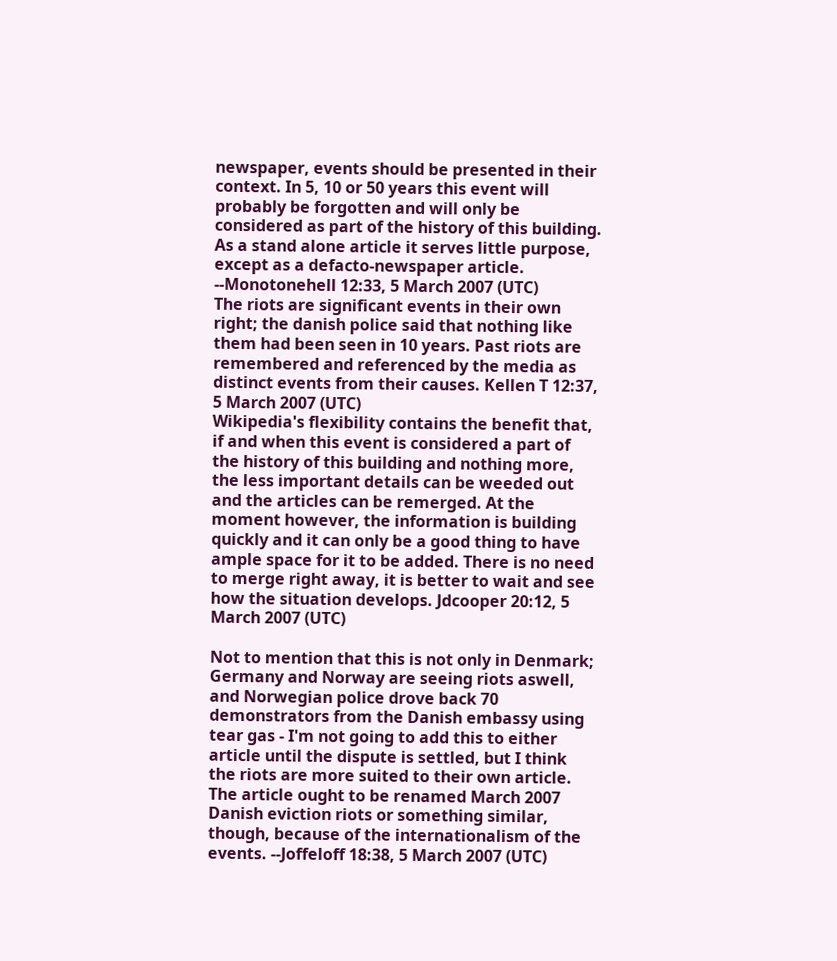newspaper, events should be presented in their context. In 5, 10 or 50 years this event will probably be forgotten and will only be considered as part of the history of this building. As a stand alone article it serves little purpose, except as a defacto-newspaper article. --Monotonehell 12:33, 5 March 2007 (UTC)
The riots are significant events in their own right; the danish police said that nothing like them had been seen in 10 years. Past riots are remembered and referenced by the media as distinct events from their causes. Kellen T 12:37, 5 March 2007 (UTC)
Wikipedia's flexibility contains the benefit that, if and when this event is considered a part of the history of this building and nothing more, the less important details can be weeded out and the articles can be remerged. At the moment however, the information is building quickly and it can only be a good thing to have ample space for it to be added. There is no need to merge right away, it is better to wait and see how the situation develops. Jdcooper 20:12, 5 March 2007 (UTC)

Not to mention that this is not only in Denmark; Germany and Norway are seeing riots aswell, and Norwegian police drove back 70 demonstrators from the Danish embassy using tear gas - I'm not going to add this to either article until the dispute is settled, but I think the riots are more suited to their own article. The article ought to be renamed March 2007 Danish eviction riots or something similar, though, because of the internationalism of the events. --Joffeloff 18:38, 5 March 2007 (UTC)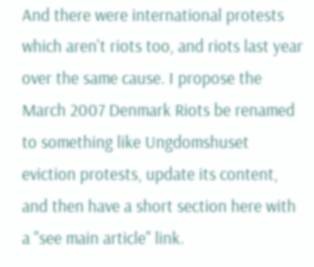And there were international protests which aren't riots too, and riots last year over the same cause. I propose the March 2007 Denmark Riots be renamed to something like Ungdomshuset eviction protests, update its content, and then have a short section here with a "see main article" link.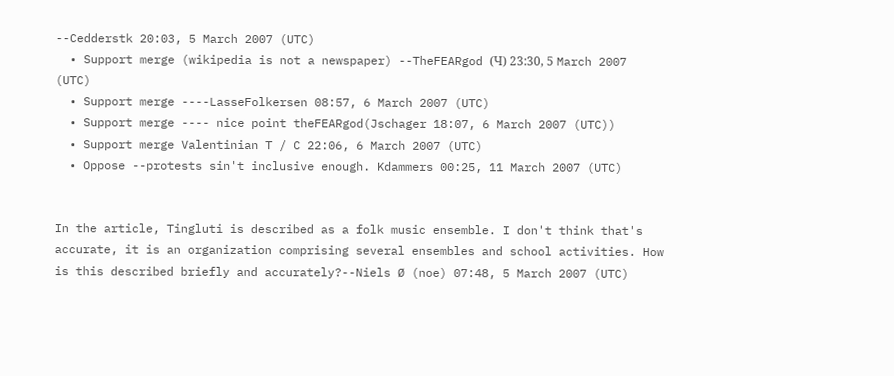--Cedderstk 20:03, 5 March 2007 (UTC)
  • Support merge (wikipedia is not a newspaper) --TheFEARgod (Ч) 23:30, 5 March 2007 (UTC)
  • Support merge ----LasseFolkersen 08:57, 6 March 2007 (UTC)
  • Support merge ---- nice point theFEARgod(Jschager 18:07, 6 March 2007 (UTC))
  • Support merge Valentinian T / C 22:06, 6 March 2007 (UTC)
  • Oppose --protests sin't inclusive enough. Kdammers 00:25, 11 March 2007 (UTC)


In the article, Tingluti is described as a folk music ensemble. I don't think that's accurate, it is an organization comprising several ensembles and school activities. How is this described briefly and accurately?--Niels Ø (noe) 07:48, 5 March 2007 (UTC)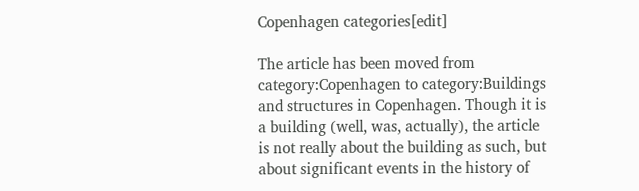Copenhagen categories[edit]

The article has been moved from category:Copenhagen to category:Buildings and structures in Copenhagen. Though it is a building (well, was, actually), the article is not really about the building as such, but about significant events in the history of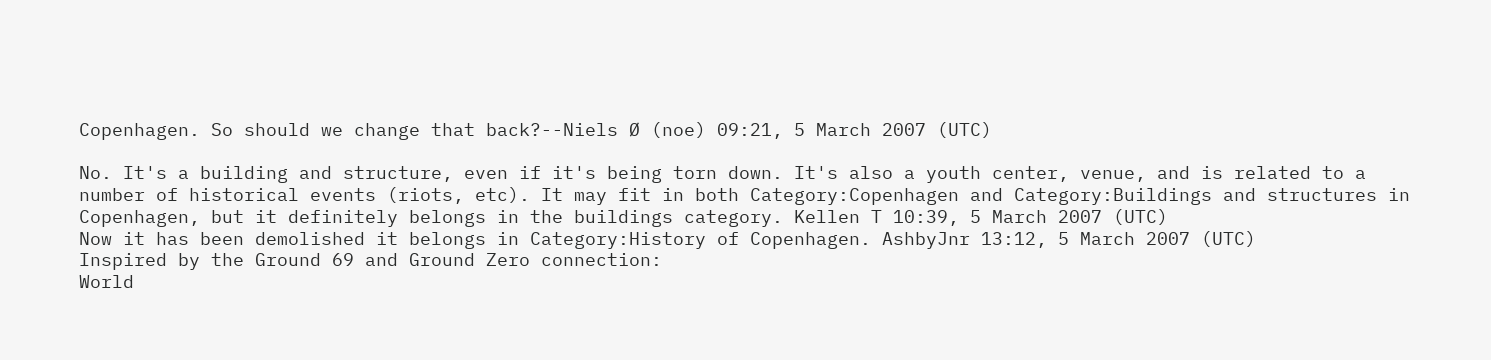Copenhagen. So should we change that back?--Niels Ø (noe) 09:21, 5 March 2007 (UTC)

No. It's a building and structure, even if it's being torn down. It's also a youth center, venue, and is related to a number of historical events (riots, etc). It may fit in both Category:Copenhagen and Category:Buildings and structures in Copenhagen, but it definitely belongs in the buildings category. Kellen T 10:39, 5 March 2007 (UTC)
Now it has been demolished it belongs in Category:History of Copenhagen. AshbyJnr 13:12, 5 March 2007 (UTC)
Inspired by the Ground 69 and Ground Zero connection:
World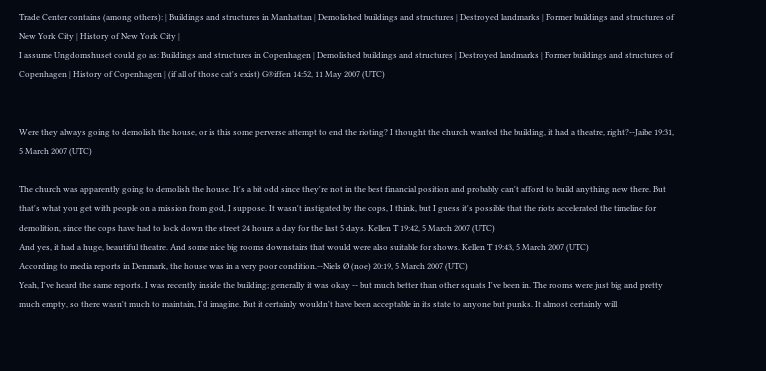Trade Center contains (among others): | Buildings and structures in Manhattan | Demolished buildings and structures | Destroyed landmarks | Former buildings and structures of New York City | History of New York City |
I assume Ungdomshuset could go as: Buildings and structures in Copenhagen | Demolished buildings and structures | Destroyed landmarks | Former buildings and structures of Copenhagen | History of Copenhagen | (if all of those cat's exist) G®iffen 14:52, 11 May 2007 (UTC)


Were they always going to demolish the house, or is this some perverse attempt to end the rioting? I thought the church wanted the building, it had a theatre, right?--Jaibe 19:31, 5 March 2007 (UTC)

The church was apparently going to demolish the house. It's a bit odd since they're not in the best financial position and probably can't afford to build anything new there. But that's what you get with people on a mission from god, I suppose. It wasn't instigated by the cops, I think, but I guess it's possible that the riots accelerated the timeline for demolition, since the cops have had to lock down the street 24 hours a day for the last 5 days. Kellen T 19:42, 5 March 2007 (UTC)
And yes, it had a huge, beautiful theatre. And some nice big rooms downstairs that would were also suitable for shows. Kellen T 19:43, 5 March 2007 (UTC)
According to media reports in Denmark, the house was in a very poor condition.--Niels Ø (noe) 20:19, 5 March 2007 (UTC)
Yeah, I've heard the same reports. I was recently inside the building; generally it was okay -- but much better than other squats I've been in. The rooms were just big and pretty much empty, so there wasn't much to maintain, I'd imagine. But it certainly wouldn't have been acceptable in its state to anyone but punks. It almost certainly will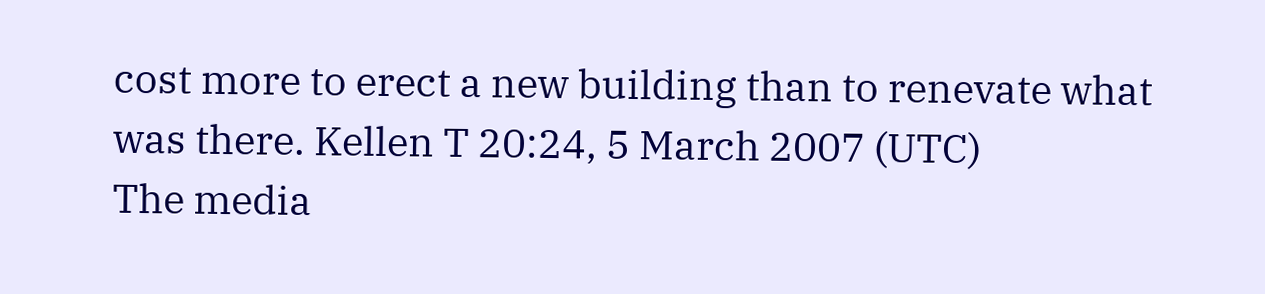cost more to erect a new building than to renevate what was there. Kellen T 20:24, 5 March 2007 (UTC)
The media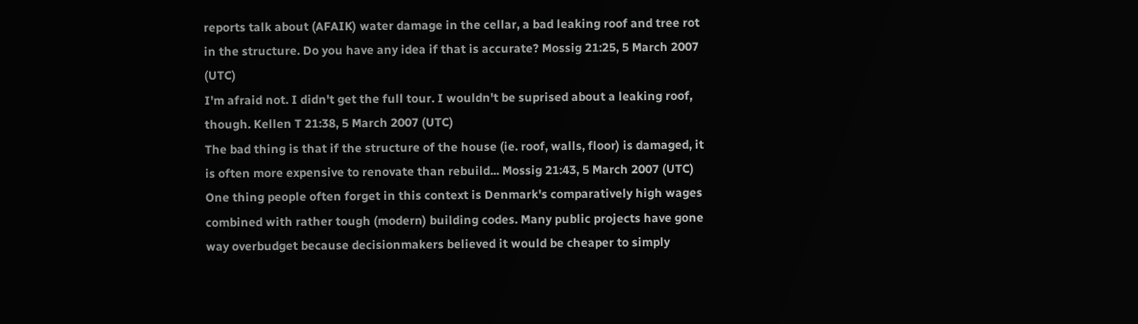reports talk about (AFAIK) water damage in the cellar, a bad leaking roof and tree rot in the structure. Do you have any idea if that is accurate? Mossig 21:25, 5 March 2007 (UTC)
I'm afraid not. I didn't get the full tour. I wouldn't be suprised about a leaking roof, though. Kellen T 21:38, 5 March 2007 (UTC)
The bad thing is that if the structure of the house (ie. roof, walls, floor) is damaged, it is often more expensive to renovate than rebuild... Mossig 21:43, 5 March 2007 (UTC)
One thing people often forget in this context is Denmark's comparatively high wages combined with rather tough (modern) building codes. Many public projects have gone way overbudget because decisionmakers believed it would be cheaper to simply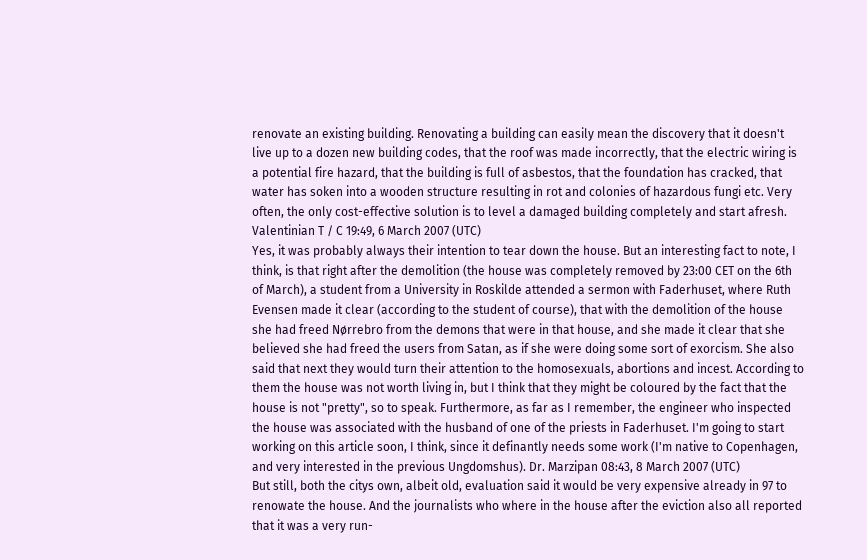renovate an existing building. Renovating a building can easily mean the discovery that it doesn't live up to a dozen new building codes, that the roof was made incorrectly, that the electric wiring is a potential fire hazard, that the building is full of asbestos, that the foundation has cracked, that water has soken into a wooden structure resulting in rot and colonies of hazardous fungi etc. Very often, the only cost-effective solution is to level a damaged building completely and start afresh. Valentinian T / C 19:49, 6 March 2007 (UTC)
Yes, it was probably always their intention to tear down the house. But an interesting fact to note, I think, is that right after the demolition (the house was completely removed by 23:00 CET on the 6th of March), a student from a University in Roskilde attended a sermon with Faderhuset, where Ruth Evensen made it clear (according to the student of course), that with the demolition of the house she had freed Nørrebro from the demons that were in that house, and she made it clear that she believed she had freed the users from Satan, as if she were doing some sort of exorcism. She also said that next they would turn their attention to the homosexuals, abortions and incest. According to them the house was not worth living in, but I think that they might be coloured by the fact that the house is not "pretty", so to speak. Furthermore, as far as I remember, the engineer who inspected the house was associated with the husband of one of the priests in Faderhuset. I'm going to start working on this article soon, I think, since it definantly needs some work (I'm native to Copenhagen, and very interested in the previous Ungdomshus). Dr. Marzipan 08:43, 8 March 2007 (UTC)
But still, both the citys own, albeit old, evaluation said it would be very expensive already in 97 to renowate the house. And the journalists who where in the house after the eviction also all reported that it was a very run-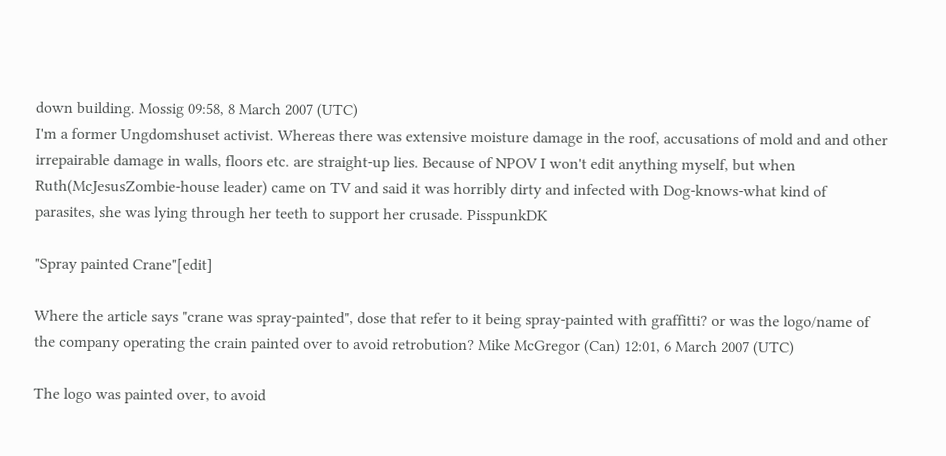down building. Mossig 09:58, 8 March 2007 (UTC)
I'm a former Ungdomshuset activist. Whereas there was extensive moisture damage in the roof, accusations of mold and and other irrepairable damage in walls, floors etc. are straight-up lies. Because of NPOV I won't edit anything myself, but when Ruth(McJesusZombie-house leader) came on TV and said it was horribly dirty and infected with Dog-knows-what kind of parasites, she was lying through her teeth to support her crusade. PisspunkDK

"Spray painted Crane"[edit]

Where the article says "crane was spray-painted", dose that refer to it being spray-painted with graffitti? or was the logo/name of the company operating the crain painted over to avoid retrobution? Mike McGregor (Can) 12:01, 6 March 2007 (UTC)

The logo was painted over, to avoid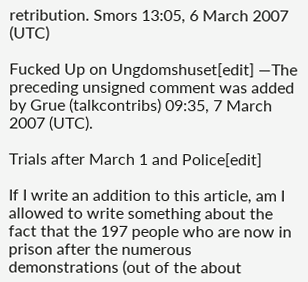retribution. Smors 13:05, 6 March 2007 (UTC)

Fucked Up on Ungdomshuset[edit] —The preceding unsigned comment was added by Grue (talkcontribs) 09:35, 7 March 2007 (UTC).

Trials after March 1 and Police[edit]

If I write an addition to this article, am I allowed to write something about the fact that the 197 people who are now in prison after the numerous demonstrations (out of the about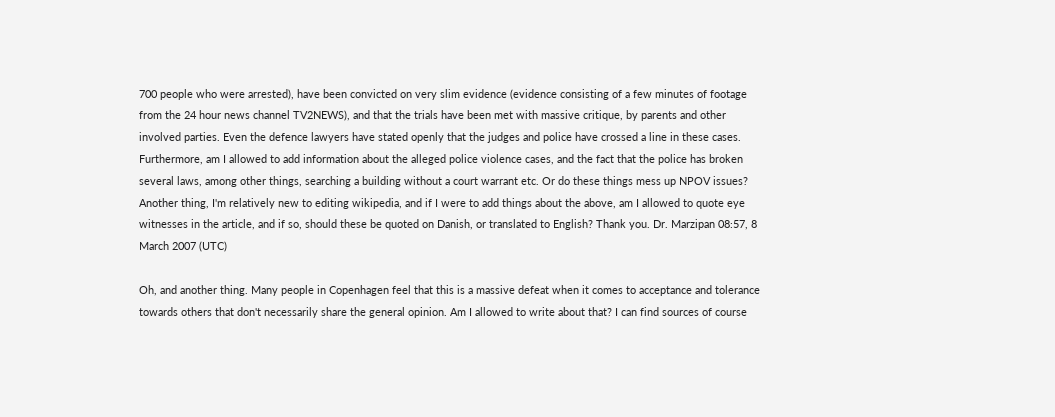700 people who were arrested), have been convicted on very slim evidence (evidence consisting of a few minutes of footage from the 24 hour news channel TV2NEWS), and that the trials have been met with massive critique, by parents and other involved parties. Even the defence lawyers have stated openly that the judges and police have crossed a line in these cases. Furthermore, am I allowed to add information about the alleged police violence cases, and the fact that the police has broken several laws, among other things, searching a building without a court warrant etc. Or do these things mess up NPOV issues? Another thing, I'm relatively new to editing wikipedia, and if I were to add things about the above, am I allowed to quote eye witnesses in the article, and if so, should these be quoted on Danish, or translated to English? Thank you. Dr. Marzipan 08:57, 8 March 2007 (UTC)

Oh, and another thing. Many people in Copenhagen feel that this is a massive defeat when it comes to acceptance and tolerance towards others that don't necessarily share the general opinion. Am I allowed to write about that? I can find sources of course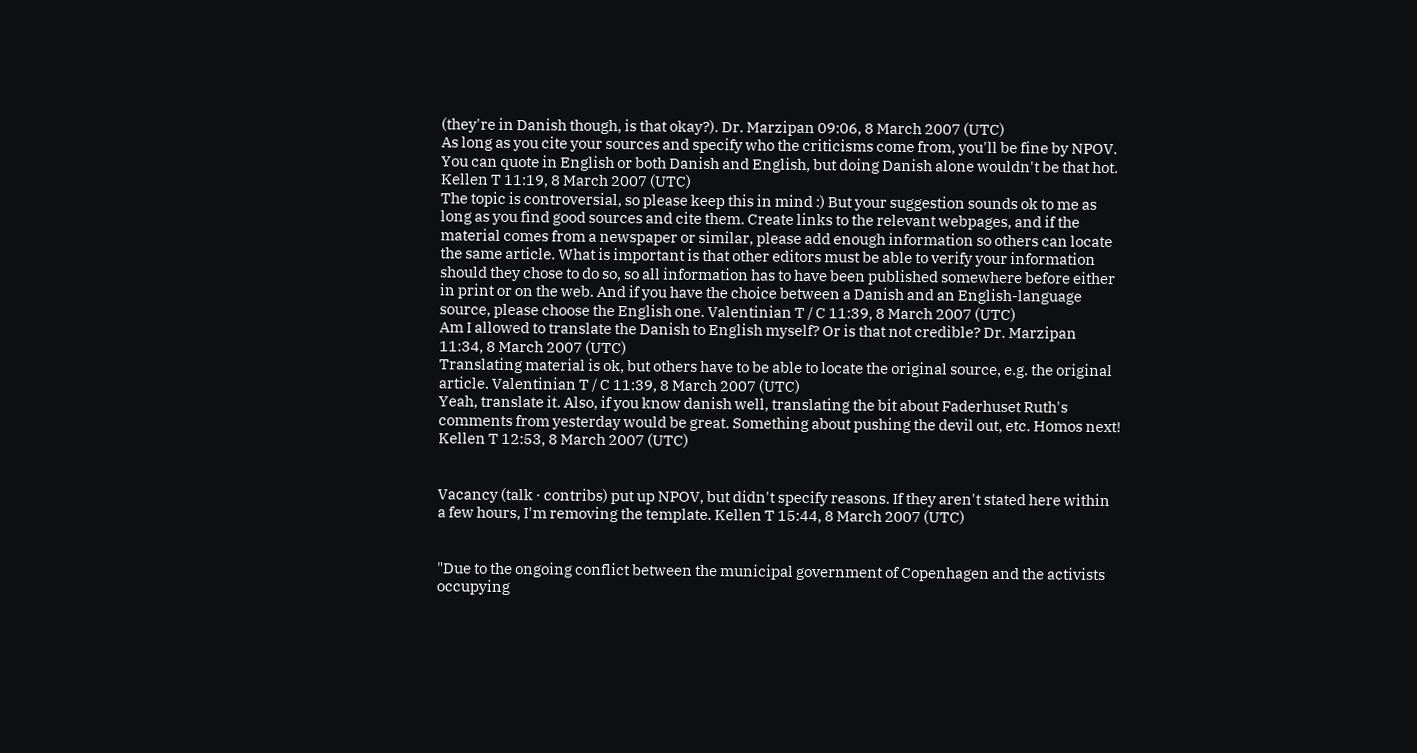(they're in Danish though, is that okay?). Dr. Marzipan 09:06, 8 March 2007 (UTC)
As long as you cite your sources and specify who the criticisms come from, you'll be fine by NPOV. You can quote in English or both Danish and English, but doing Danish alone wouldn't be that hot. Kellen T 11:19, 8 March 2007 (UTC)
The topic is controversial, so please keep this in mind :) But your suggestion sounds ok to me as long as you find good sources and cite them. Create links to the relevant webpages, and if the material comes from a newspaper or similar, please add enough information so others can locate the same article. What is important is that other editors must be able to verify your information should they chose to do so, so all information has to have been published somewhere before either in print or on the web. And if you have the choice between a Danish and an English-language source, please choose the English one. Valentinian T / C 11:39, 8 March 2007 (UTC)
Am I allowed to translate the Danish to English myself? Or is that not credible? Dr. Marzipan 11:34, 8 March 2007 (UTC)
Translating material is ok, but others have to be able to locate the original source, e.g. the original article. Valentinian T / C 11:39, 8 March 2007 (UTC)
Yeah, translate it. Also, if you know danish well, translating the bit about Faderhuset Ruth's comments from yesterday would be great. Something about pushing the devil out, etc. Homos next! Kellen T 12:53, 8 March 2007 (UTC)


Vacancy (talk · contribs) put up NPOV, but didn't specify reasons. If they aren't stated here within a few hours, I'm removing the template. Kellen T 15:44, 8 March 2007 (UTC)


"Due to the ongoing conflict between the municipal government of Copenhagen and the activists occupying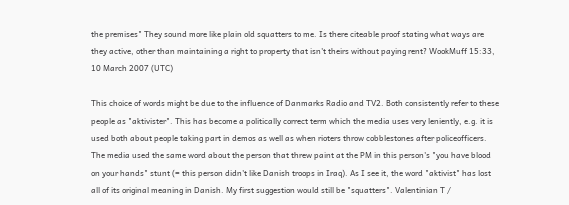the premises" They sound more like plain old squatters to me. Is there citeable proof stating what ways are they active, other than maintaining a right to property that isn't theirs without paying rent? WookMuff 15:33, 10 March 2007 (UTC)

This choice of words might be due to the influence of Danmarks Radio and TV2. Both consistently refer to these people as "aktivister". This has become a politically correct term which the media uses very leniently, e.g. it is used both about people taking part in demos as well as when rioters throw cobblestones after policeofficers. The media used the same word about the person that threw paint at the PM in this person's "you have blood on your hands" stunt (= this person didn't like Danish troops in Iraq). As I see it, the word "aktivist" has lost all of its original meaning in Danish. My first suggestion would still be "squatters". Valentinian T /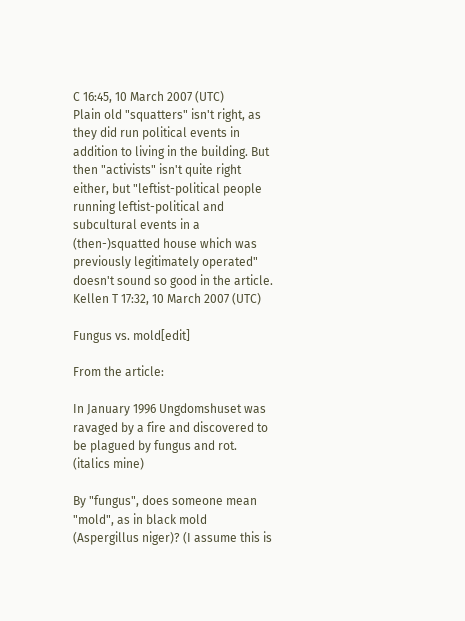C 16:45, 10 March 2007 (UTC)
Plain old "squatters" isn't right, as they did run political events in addition to living in the building. But then "activists" isn't quite right either, but "leftist-political people running leftist-political and subcultural events in a (then-)squatted house which was previously legitimately operated" doesn't sound so good in the article. Kellen T 17:32, 10 March 2007 (UTC)

Fungus vs. mold[edit]

From the article:

In January 1996 Ungdomshuset was ravaged by a fire and discovered to be plagued by fungus and rot. (italics mine)

By "fungus", does someone mean "mold", as in black mold (Aspergillus niger)? (I assume this is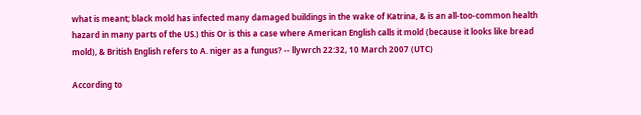what is meant; black mold has infected many damaged buildings in the wake of Katrina, & is an all-too-common health hazard in many parts of the US.) this Or is this a case where American English calls it mold (because it looks like bread mold), & British English refers to A. niger as a fungus? -- llywrch 22:32, 10 March 2007 (UTC)

According to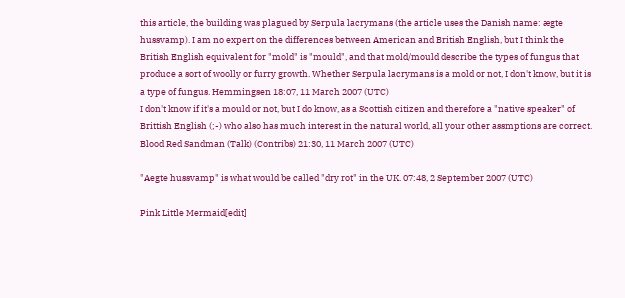this article, the building was plagued by Serpula lacrymans (the article uses the Danish name: ægte hussvamp). I am no expert on the differences between American and British English, but I think the British English equivalent for "mold" is "mould", and that mold/mould describe the types of fungus that produce a sort of woolly or furry growth. Whether Serpula lacrymans is a mold or not, I don't know, but it is a type of fungus. Hemmingsen 18:07, 11 March 2007 (UTC)
I don't know if it's a mould or not, but I do know, as a Scottish citizen and therefore a "native speaker" of Brittish English (;-) who also has much interest in the natural world, all your other assmptions are correct. Blood Red Sandman (Talk) (Contribs) 21:30, 11 March 2007 (UTC)

"Aegte hussvamp" is what would be called "dry rot" in the UK. 07:48, 2 September 2007 (UTC)

Pink Little Mermaid[edit]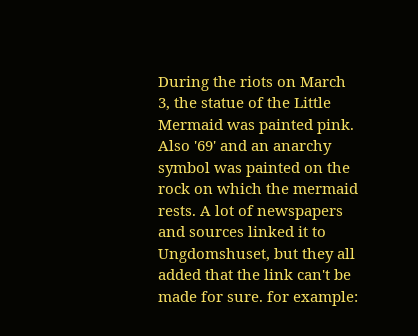During the riots on March 3, the statue of the Little Mermaid was painted pink. Also '69' and an anarchy symbol was painted on the rock on which the mermaid rests. A lot of newspapers and sources linked it to Ungdomshuset, but they all added that the link can't be made for sure. for example: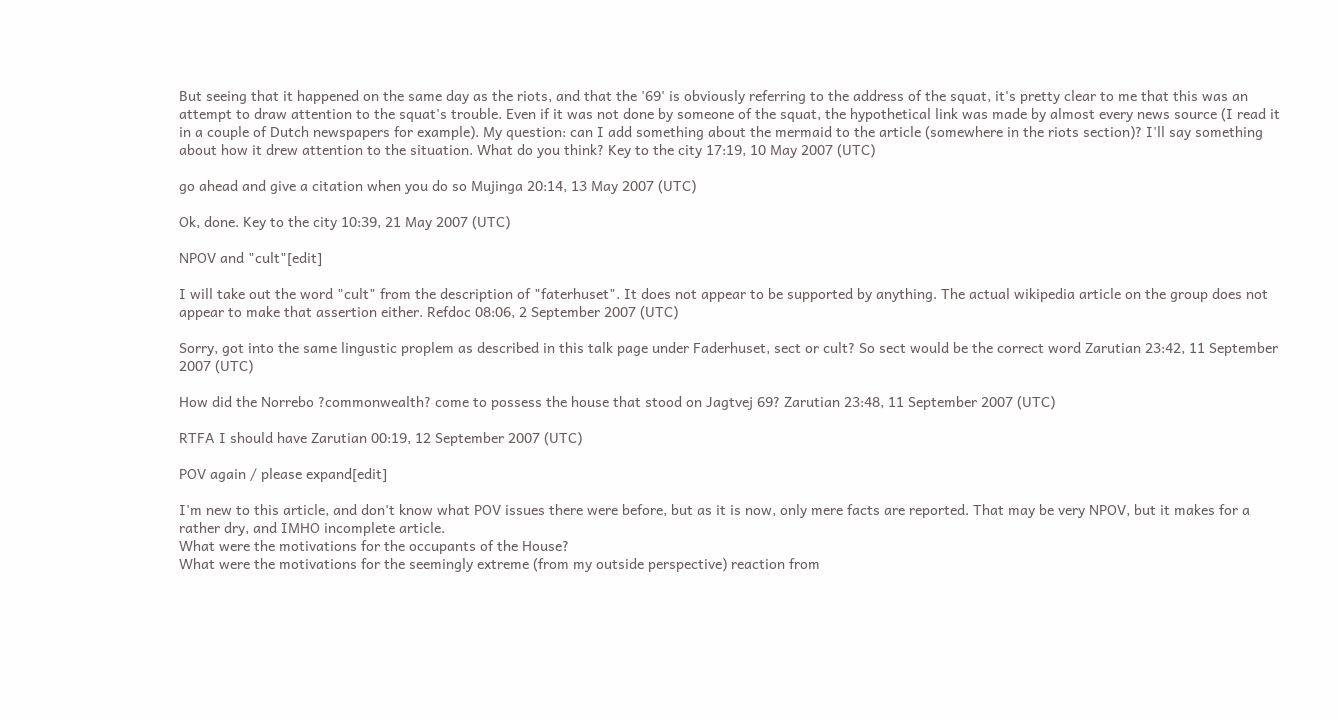But seeing that it happened on the same day as the riots, and that the '69' is obviously referring to the address of the squat, it's pretty clear to me that this was an attempt to draw attention to the squat's trouble. Even if it was not done by someone of the squat, the hypothetical link was made by almost every news source (I read it in a couple of Dutch newspapers for example). My question: can I add something about the mermaid to the article (somewhere in the riots section)? I'll say something about how it drew attention to the situation. What do you think? Key to the city 17:19, 10 May 2007 (UTC)

go ahead and give a citation when you do so Mujinga 20:14, 13 May 2007 (UTC)

Ok, done. Key to the city 10:39, 21 May 2007 (UTC)

NPOV and "cult"[edit]

I will take out the word "cult" from the description of "faterhuset". It does not appear to be supported by anything. The actual wikipedia article on the group does not appear to make that assertion either. Refdoc 08:06, 2 September 2007 (UTC)

Sorry, got into the same lingustic proplem as described in this talk page under Faderhuset, sect or cult? So sect would be the correct word Zarutian 23:42, 11 September 2007 (UTC)

How did the Norrebo ?commonwealth? come to possess the house that stood on Jagtvej 69? Zarutian 23:48, 11 September 2007 (UTC)

RTFA I should have Zarutian 00:19, 12 September 2007 (UTC)

POV again / please expand[edit]

I'm new to this article, and don't know what POV issues there were before, but as it is now, only mere facts are reported. That may be very NPOV, but it makes for a rather dry, and IMHO incomplete article.
What were the motivations for the occupants of the House?
What were the motivations for the seemingly extreme (from my outside perspective) reaction from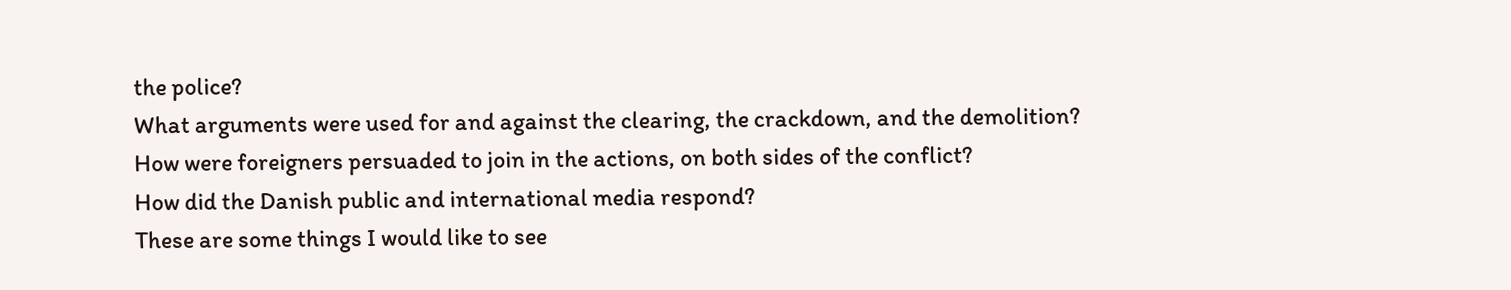the police?
What arguments were used for and against the clearing, the crackdown, and the demolition?
How were foreigners persuaded to join in the actions, on both sides of the conflict?
How did the Danish public and international media respond?
These are some things I would like to see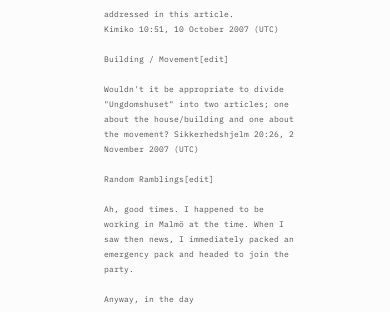addressed in this article.
Kimiko 10:51, 10 October 2007 (UTC)

Building / Movement[edit]

Wouldn't it be appropriate to divide "Ungdomshuset" into two articles; one about the house/building and one about the movement? Sikkerhedshjelm 20:26, 2 November 2007 (UTC)

Random Ramblings[edit]

Ah, good times. I happened to be working in Malmö at the time. When I saw then news, I immediately packed an emergency pack and headed to join the party.

Anyway, in the day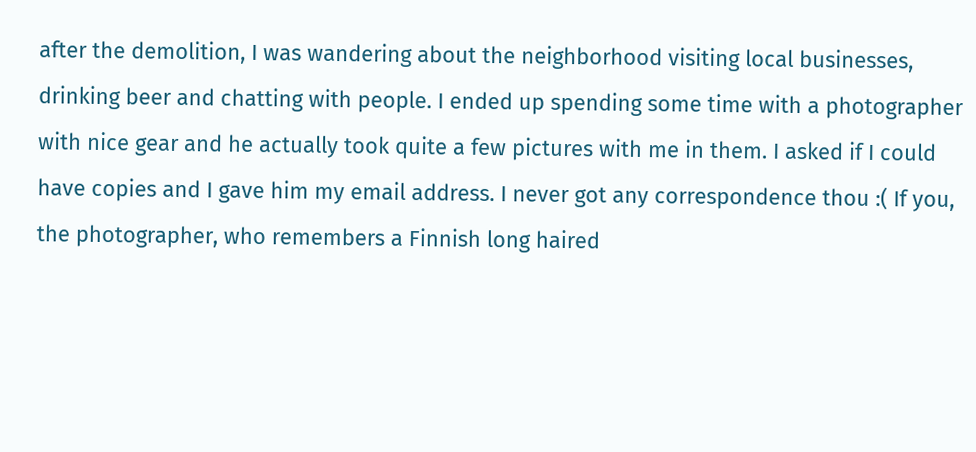after the demolition, I was wandering about the neighborhood visiting local businesses, drinking beer and chatting with people. I ended up spending some time with a photographer with nice gear and he actually took quite a few pictures with me in them. I asked if I could have copies and I gave him my email address. I never got any correspondence thou :( If you, the photographer, who remembers a Finnish long haired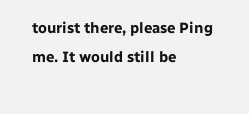tourist there, please Ping me. It would still be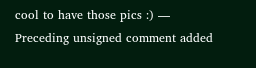cool to have those pics :) — Preceding unsigned comment added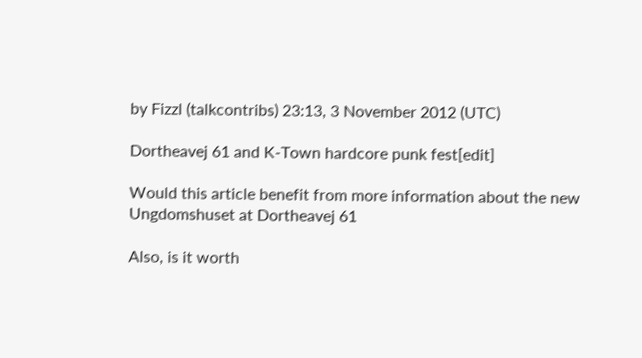by Fizzl (talkcontribs) 23:13, 3 November 2012 (UTC)

Dortheavej 61 and K-Town hardcore punk fest[edit]

Would this article benefit from more information about the new Ungdomshuset at Dortheavej 61

Also, is it worth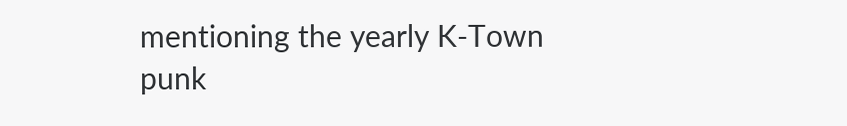mentioning the yearly K-Town punk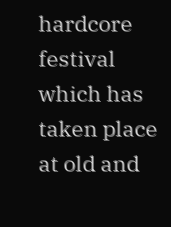hardcore festival which has taken place at old and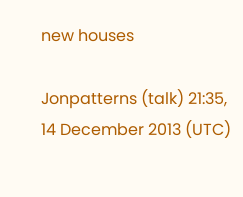new houses

Jonpatterns (talk) 21:35, 14 December 2013 (UTC)